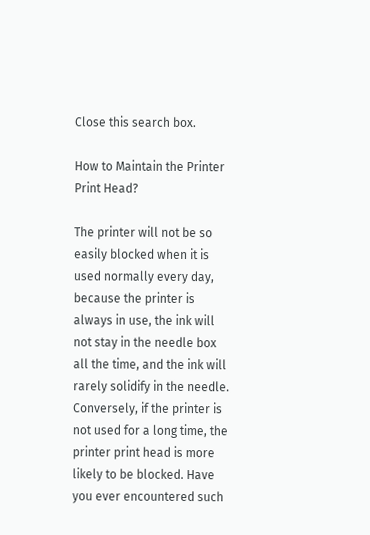Close this search box.

How to Maintain the Printer Print Head?

The printer will not be so easily blocked when it is used normally every day, because the printer is always in use, the ink will not stay in the needle box all the time, and the ink will rarely solidify in the needle. Conversely, if the printer is not used for a long time, the printer print head is more likely to be blocked. Have you ever encountered such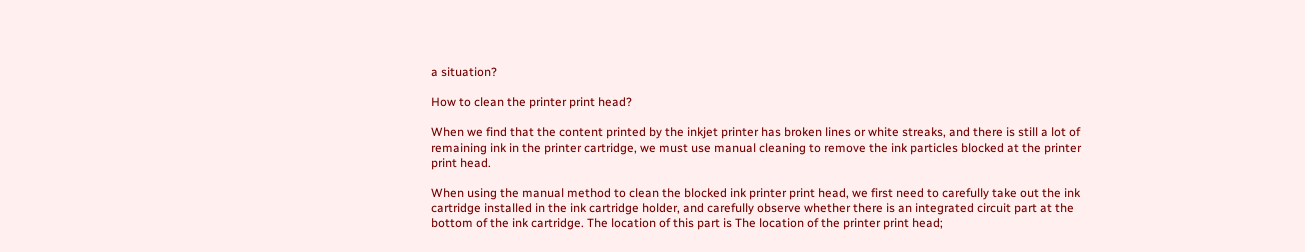a situation?

How to clean the printer print head?

When we find that the content printed by the inkjet printer has broken lines or white streaks, and there is still a lot of remaining ink in the printer cartridge, we must use manual cleaning to remove the ink particles blocked at the printer print head.

When using the manual method to clean the blocked ink printer print head, we first need to carefully take out the ink cartridge installed in the ink cartridge holder, and carefully observe whether there is an integrated circuit part at the bottom of the ink cartridge. The location of this part is The location of the printer print head;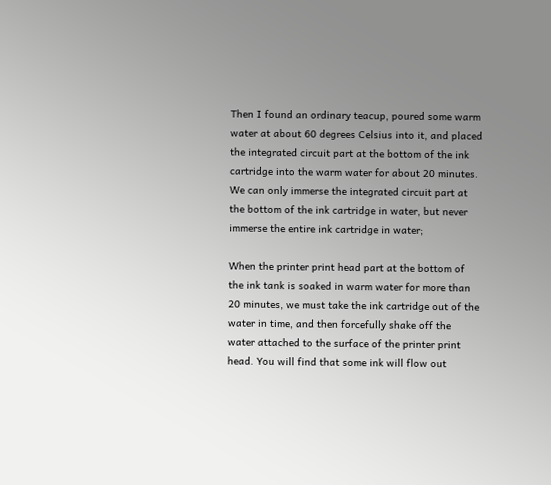Then I found an ordinary teacup, poured some warm water at about 60 degrees Celsius into it, and placed the integrated circuit part at the bottom of the ink cartridge into the warm water for about 20 minutes. We can only immerse the integrated circuit part at the bottom of the ink cartridge in water, but never immerse the entire ink cartridge in water;

When the printer print head part at the bottom of the ink tank is soaked in warm water for more than 20 minutes, we must take the ink cartridge out of the water in time, and then forcefully shake off the water attached to the surface of the printer print head. You will find that some ink will flow out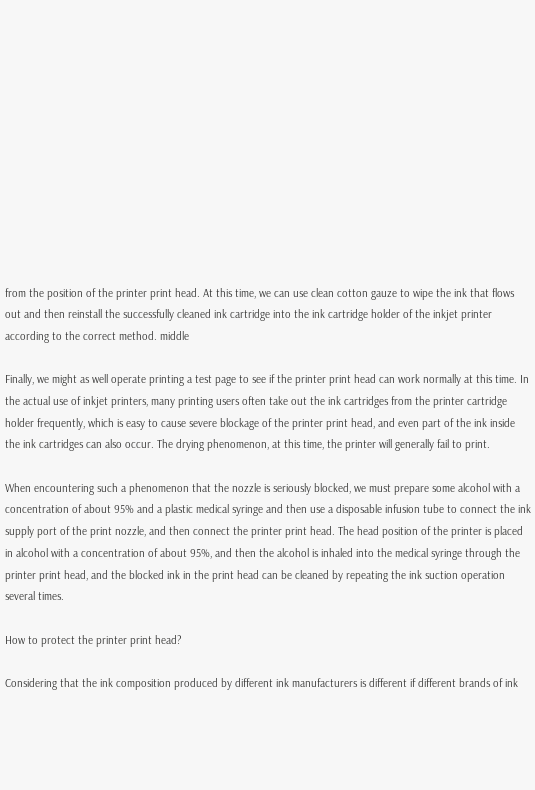from the position of the printer print head. At this time, we can use clean cotton gauze to wipe the ink that flows out and then reinstall the successfully cleaned ink cartridge into the ink cartridge holder of the inkjet printer according to the correct method. middle

Finally, we might as well operate printing a test page to see if the printer print head can work normally at this time. In the actual use of inkjet printers, many printing users often take out the ink cartridges from the printer cartridge holder frequently, which is easy to cause severe blockage of the printer print head, and even part of the ink inside the ink cartridges can also occur. The drying phenomenon, at this time, the printer will generally fail to print.

When encountering such a phenomenon that the nozzle is seriously blocked, we must prepare some alcohol with a concentration of about 95% and a plastic medical syringe and then use a disposable infusion tube to connect the ink supply port of the print nozzle, and then connect the printer print head. The head position of the printer is placed in alcohol with a concentration of about 95%, and then the alcohol is inhaled into the medical syringe through the printer print head, and the blocked ink in the print head can be cleaned by repeating the ink suction operation several times.

How to protect the printer print head?

Considering that the ink composition produced by different ink manufacturers is different if different brands of ink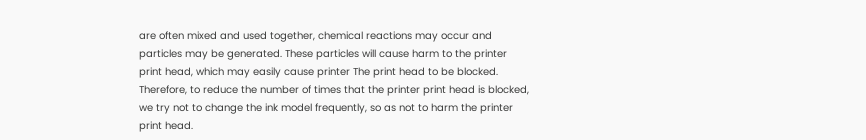are often mixed and used together, chemical reactions may occur and particles may be generated. These particles will cause harm to the printer print head, which may easily cause printer The print head to be blocked. Therefore, to reduce the number of times that the printer print head is blocked, we try not to change the ink model frequently, so as not to harm the printer print head.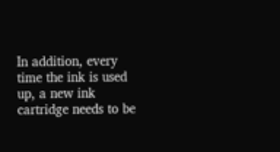In addition, every time the ink is used up, a new ink cartridge needs to be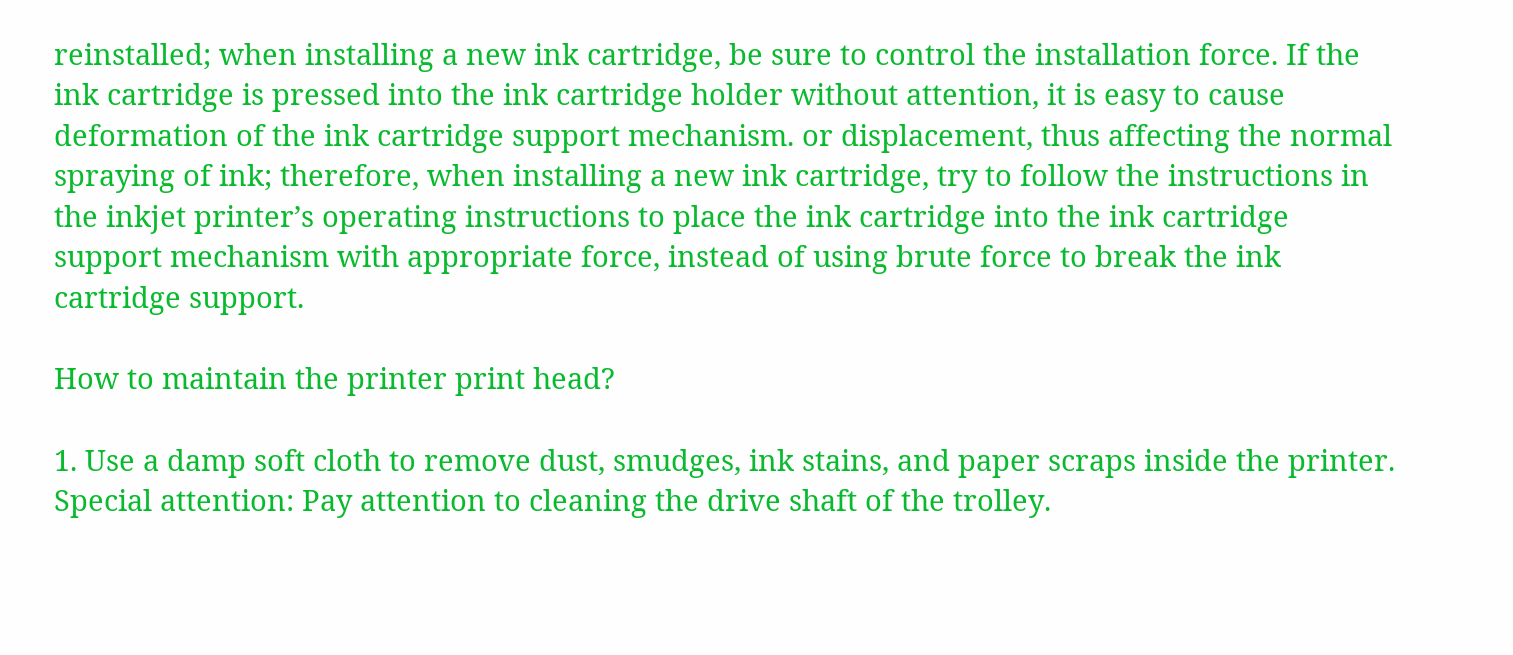reinstalled; when installing a new ink cartridge, be sure to control the installation force. If the ink cartridge is pressed into the ink cartridge holder without attention, it is easy to cause deformation of the ink cartridge support mechanism. or displacement, thus affecting the normal spraying of ink; therefore, when installing a new ink cartridge, try to follow the instructions in the inkjet printer’s operating instructions to place the ink cartridge into the ink cartridge support mechanism with appropriate force, instead of using brute force to break the ink cartridge support.

How to maintain the printer print head?

1. Use a damp soft cloth to remove dust, smudges, ink stains, and paper scraps inside the printer.
Special attention: Pay attention to cleaning the drive shaft of the trolley.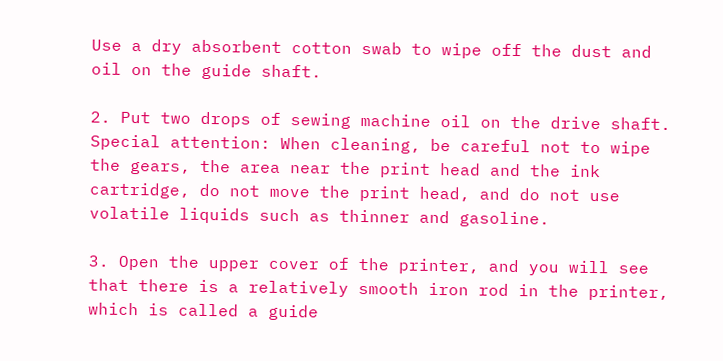Use a dry absorbent cotton swab to wipe off the dust and oil on the guide shaft.

2. Put two drops of sewing machine oil on the drive shaft.
Special attention: When cleaning, be careful not to wipe the gears, the area near the print head and the ink cartridge, do not move the print head, and do not use volatile liquids such as thinner and gasoline.

3. Open the upper cover of the printer, and you will see that there is a relatively smooth iron rod in the printer, which is called a guide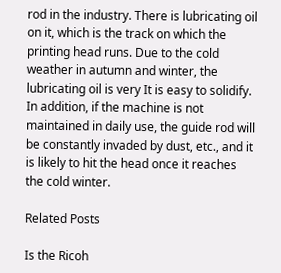rod in the industry. There is lubricating oil on it, which is the track on which the printing head runs. Due to the cold weather in autumn and winter, the lubricating oil is very It is easy to solidify. In addition, if the machine is not maintained in daily use, the guide rod will be constantly invaded by dust, etc., and it is likely to hit the head once it reaches the cold winter.

Related Posts

Is the Ricoh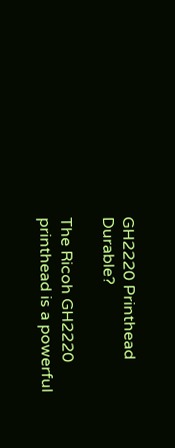GH2220 Printhead Durable?

The Ricoh GH2220 printhead is a powerful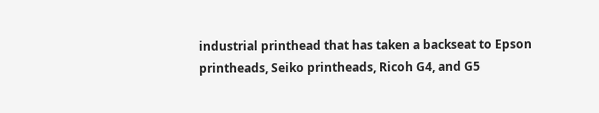industrial printhead that has taken a backseat to Epson printheads, Seiko printheads, Ricoh G4, and G5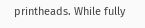printheads. While fully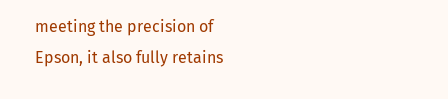meeting the precision of Epson, it also fully retains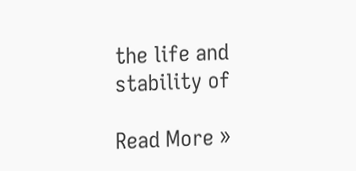the life and stability of

Read More »